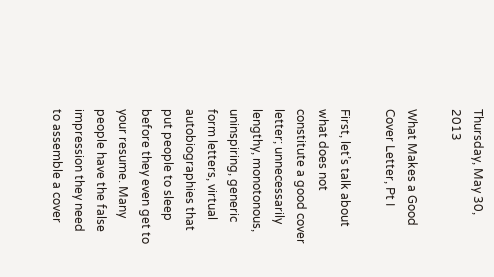Thursday, May 30, 2013

What Makes a Good Cover Letter, Pt I

First, let’s talk about what does not constitute a good cover letter; unnecessarily lengthy, monotonous, uninspiring, generic form letters, virtual autobiographies that put people to sleep before they even get to your resume. Many people have the false impression they need to assemble a cover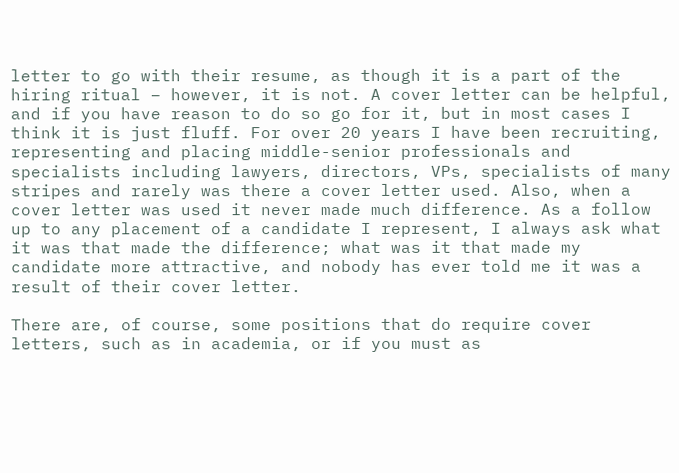letter to go with their resume, as though it is a part of the hiring ritual – however, it is not. A cover letter can be helpful, and if you have reason to do so go for it, but in most cases I think it is just fluff. For over 20 years I have been recruiting, representing and placing middle-senior professionals and specialists including lawyers, directors, VPs, specialists of many stripes and rarely was there a cover letter used. Also, when a cover letter was used it never made much difference. As a follow up to any placement of a candidate I represent, I always ask what it was that made the difference; what was it that made my candidate more attractive, and nobody has ever told me it was a result of their cover letter.

There are, of course, some positions that do require cover letters, such as in academia, or if you must as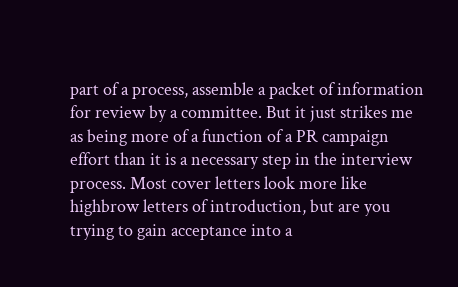part of a process, assemble a packet of information for review by a committee. But it just strikes me as being more of a function of a PR campaign effort than it is a necessary step in the interview process. Most cover letters look more like highbrow letters of introduction, but are you trying to gain acceptance into a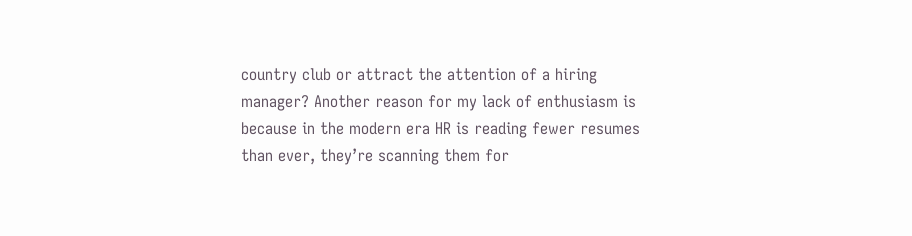country club or attract the attention of a hiring manager? Another reason for my lack of enthusiasm is because in the modern era HR is reading fewer resumes than ever, they’re scanning them for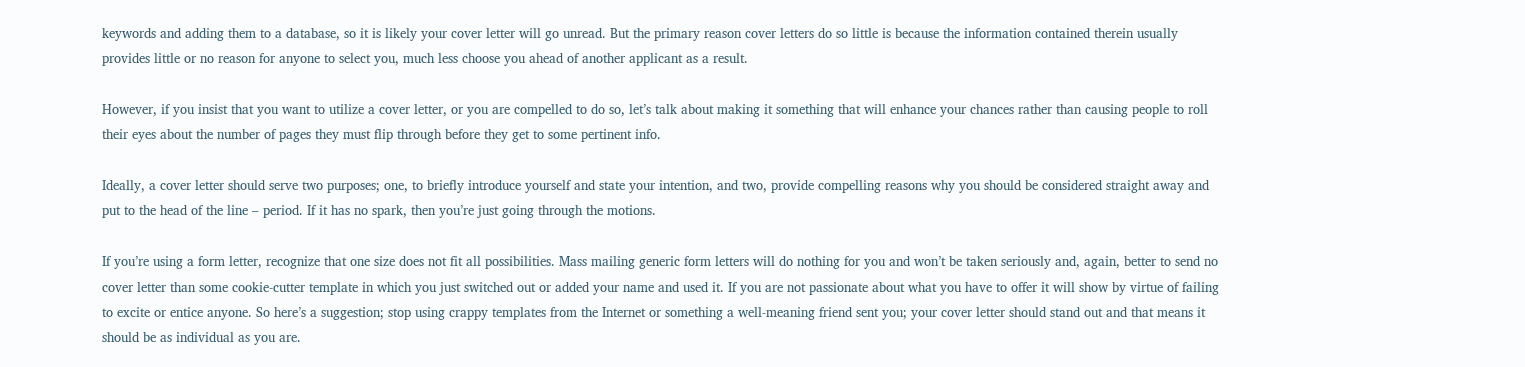keywords and adding them to a database, so it is likely your cover letter will go unread. But the primary reason cover letters do so little is because the information contained therein usually provides little or no reason for anyone to select you, much less choose you ahead of another applicant as a result.

However, if you insist that you want to utilize a cover letter, or you are compelled to do so, let’s talk about making it something that will enhance your chances rather than causing people to roll their eyes about the number of pages they must flip through before they get to some pertinent info.

Ideally, a cover letter should serve two purposes; one, to briefly introduce yourself and state your intention, and two, provide compelling reasons why you should be considered straight away and put to the head of the line – period. If it has no spark, then you’re just going through the motions.

If you’re using a form letter, recognize that one size does not fit all possibilities. Mass mailing generic form letters will do nothing for you and won’t be taken seriously and, again, better to send no cover letter than some cookie-cutter template in which you just switched out or added your name and used it. If you are not passionate about what you have to offer it will show by virtue of failing to excite or entice anyone. So here’s a suggestion; stop using crappy templates from the Internet or something a well-meaning friend sent you; your cover letter should stand out and that means it should be as individual as you are.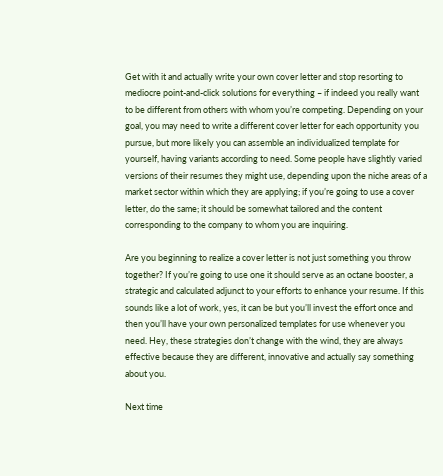Get with it and actually write your own cover letter and stop resorting to mediocre point-and-click solutions for everything – if indeed you really want to be different from others with whom you’re competing. Depending on your goal, you may need to write a different cover letter for each opportunity you pursue, but more likely you can assemble an individualized template for yourself, having variants according to need. Some people have slightly varied versions of their resumes they might use, depending upon the niche areas of a market sector within which they are applying; if you’re going to use a cover letter, do the same; it should be somewhat tailored and the content corresponding to the company to whom you are inquiring.

Are you beginning to realize a cover letter is not just something you throw together? If you’re going to use one it should serve as an octane booster, a strategic and calculated adjunct to your efforts to enhance your resume. If this sounds like a lot of work, yes, it can be but you’ll invest the effort once and then you’ll have your own personalized templates for use whenever you need. Hey, these strategies don’t change with the wind, they are always effective because they are different, innovative and actually say something about you.

Next time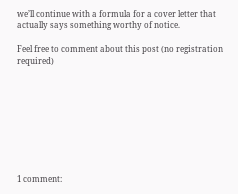we’ll continue with a formula for a cover letter that actually says something worthy of notice.

Feel free to comment about this post (no registration required)









1 comment: